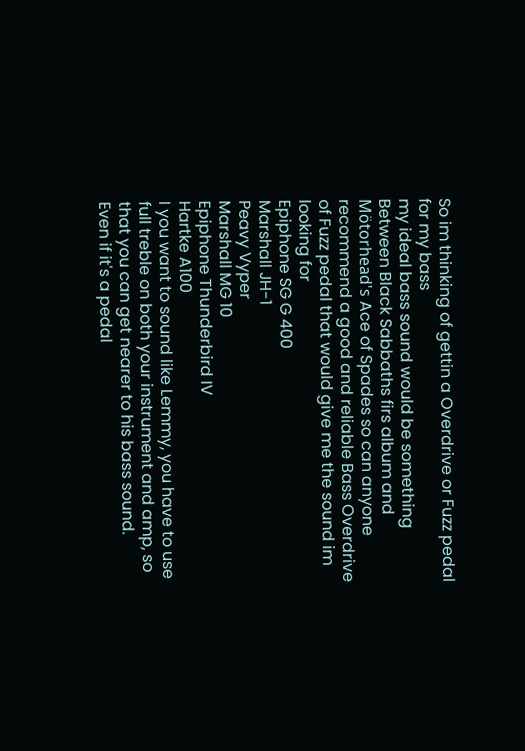So im thinking of gettin a Overdrive or Fuzz pedal for my bass
my ideal bass sound would be something Between Black Sabbaths firs album and Mötorhead's Ace of Spades so can anyone recommend a good and reliable Bass Overdrive of Fuzz pedal that would give me the sound im looking for
Epiphone SG G 400
Marshall JH-1
Peavy Vyper
Marshall MG 10
Epiphone Thunderbird IV
Hartke A100
I you want to sound like Lemmy, you have to use full treble on both your instrument and amp, so that you can get nearer to his bass sound.
Even if it's a pedal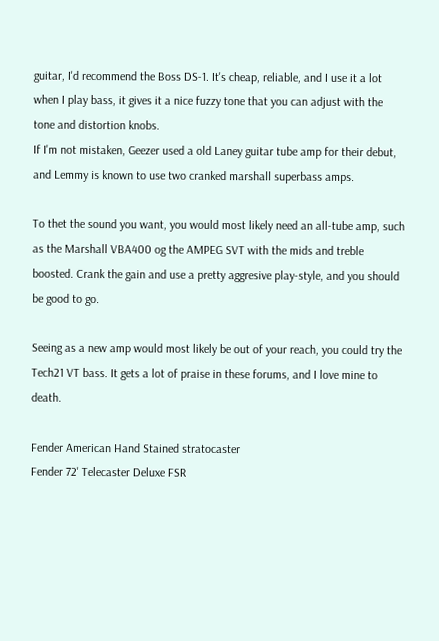guitar, I'd recommend the Boss DS-1. It's cheap, reliable, and I use it a lot when I play bass, it gives it a nice fuzzy tone that you can adjust with the tone and distortion knobs.
If I'm not mistaken, Geezer used a old Laney guitar tube amp for their debut, and Lemmy is known to use two cranked marshall superbass amps.

To thet the sound you want, you would most likely need an all-tube amp, such as the Marshall VBA400 og the AMPEG SVT with the mids and treble boosted. Crank the gain and use a pretty aggresive play-style, and you should be good to go.

Seeing as a new amp would most likely be out of your reach, you could try the Tech21 VT bass. It gets a lot of praise in these forums, and I love mine to death.

Fender American Hand Stained stratocaster
Fender 72' Telecaster Deluxe FSR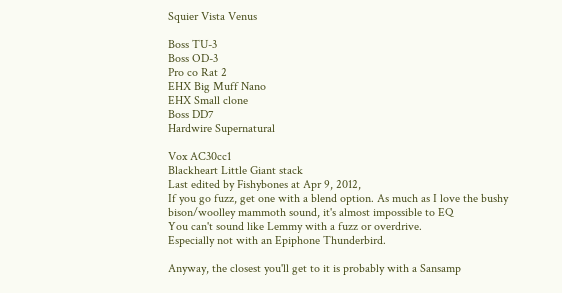Squier Vista Venus

Boss TU-3
Boss OD-3
Pro co Rat 2
EHX Big Muff Nano
EHX Small clone
Boss DD7
Hardwire Supernatural

Vox AC30cc1
Blackheart Little Giant stack
Last edited by Fishybones at Apr 9, 2012,
If you go fuzz, get one with a blend option. As much as I love the bushy bison/woolley mammoth sound, it's almost impossible to EQ
You can't sound like Lemmy with a fuzz or overdrive.
Especially not with an Epiphone Thunderbird.

Anyway, the closest you'll get to it is probably with a Sansamp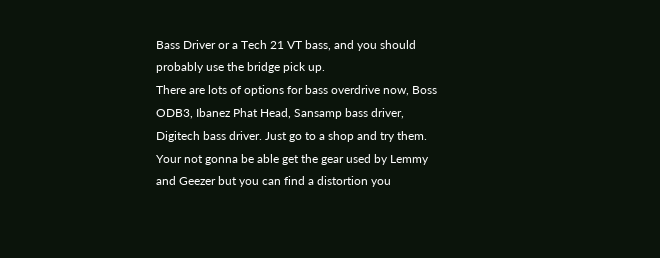Bass Driver or a Tech 21 VT bass, and you should probably use the bridge pick up.
There are lots of options for bass overdrive now, Boss ODB3, Ibanez Phat Head, Sansamp bass driver, Digitech bass driver. Just go to a shop and try them. Your not gonna be able get the gear used by Lemmy and Geezer but you can find a distortion you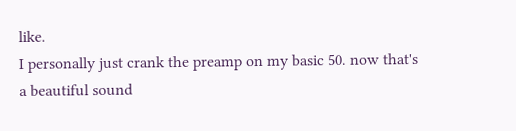like.
I personally just crank the preamp on my basic 50. now that's a beautiful sound